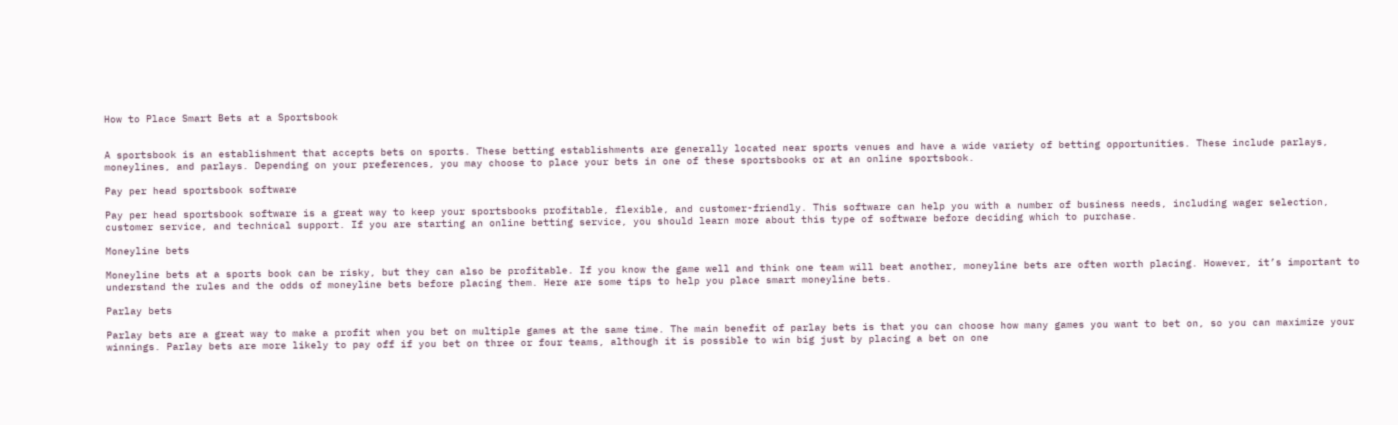How to Place Smart Bets at a Sportsbook


A sportsbook is an establishment that accepts bets on sports. These betting establishments are generally located near sports venues and have a wide variety of betting opportunities. These include parlays, moneylines, and parlays. Depending on your preferences, you may choose to place your bets in one of these sportsbooks or at an online sportsbook.

Pay per head sportsbook software

Pay per head sportsbook software is a great way to keep your sportsbooks profitable, flexible, and customer-friendly. This software can help you with a number of business needs, including wager selection, customer service, and technical support. If you are starting an online betting service, you should learn more about this type of software before deciding which to purchase.

Moneyline bets

Moneyline bets at a sports book can be risky, but they can also be profitable. If you know the game well and think one team will beat another, moneyline bets are often worth placing. However, it’s important to understand the rules and the odds of moneyline bets before placing them. Here are some tips to help you place smart moneyline bets.

Parlay bets

Parlay bets are a great way to make a profit when you bet on multiple games at the same time. The main benefit of parlay bets is that you can choose how many games you want to bet on, so you can maximize your winnings. Parlay bets are more likely to pay off if you bet on three or four teams, although it is possible to win big just by placing a bet on one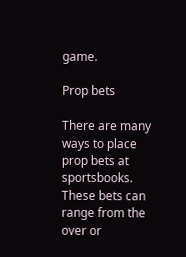game.

Prop bets

There are many ways to place prop bets at sportsbooks. These bets can range from the over or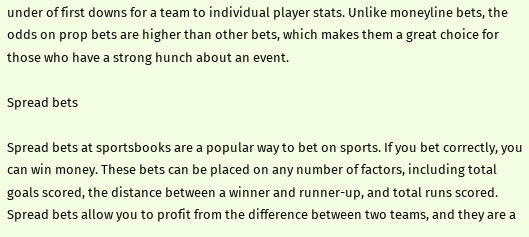under of first downs for a team to individual player stats. Unlike moneyline bets, the odds on prop bets are higher than other bets, which makes them a great choice for those who have a strong hunch about an event.

Spread bets

Spread bets at sportsbooks are a popular way to bet on sports. If you bet correctly, you can win money. These bets can be placed on any number of factors, including total goals scored, the distance between a winner and runner-up, and total runs scored. Spread bets allow you to profit from the difference between two teams, and they are a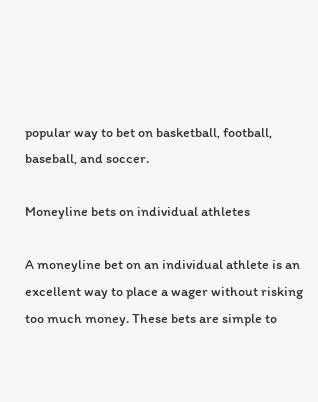popular way to bet on basketball, football, baseball, and soccer.

Moneyline bets on individual athletes

A moneyline bet on an individual athlete is an excellent way to place a wager without risking too much money. These bets are simple to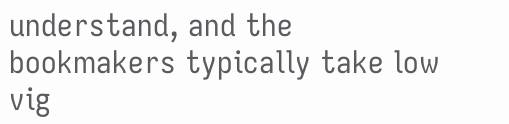understand, and the bookmakers typically take low vig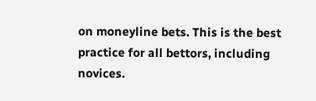on moneyline bets. This is the best practice for all bettors, including novices.